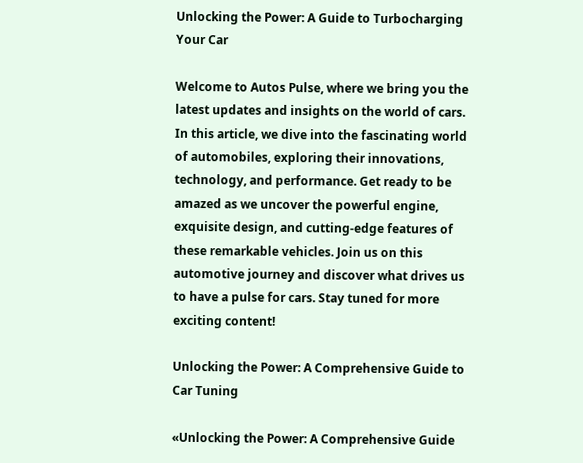Unlocking the Power: A Guide to Turbocharging Your Car

Welcome to Autos Pulse, where we bring you the latest updates and insights on the world of cars. In this article, we dive into the fascinating world of automobiles, exploring their innovations, technology, and performance. Get ready to be amazed as we uncover the powerful engine, exquisite design, and cutting-edge features of these remarkable vehicles. Join us on this automotive journey and discover what drives us to have a pulse for cars. Stay tuned for more exciting content!

Unlocking the Power: A Comprehensive Guide to Car Tuning

«Unlocking the Power: A Comprehensive Guide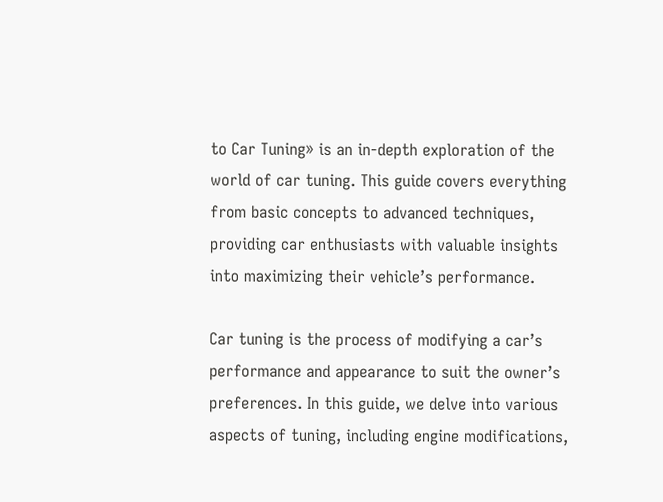to Car Tuning» is an in-depth exploration of the world of car tuning. This guide covers everything from basic concepts to advanced techniques, providing car enthusiasts with valuable insights into maximizing their vehicle’s performance.

Car tuning is the process of modifying a car’s performance and appearance to suit the owner’s preferences. In this guide, we delve into various aspects of tuning, including engine modifications,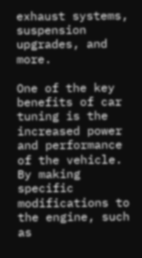exhaust systems, suspension upgrades, and more.

One of the key benefits of car tuning is the increased power and performance of the vehicle. By making specific modifications to the engine, such as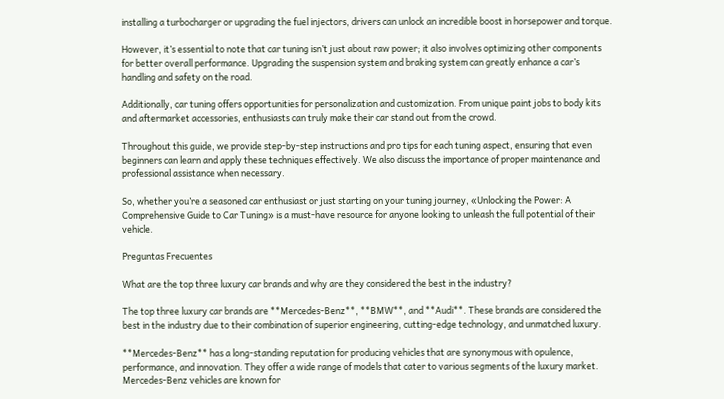installing a turbocharger or upgrading the fuel injectors, drivers can unlock an incredible boost in horsepower and torque.

However, it’s essential to note that car tuning isn’t just about raw power; it also involves optimizing other components for better overall performance. Upgrading the suspension system and braking system can greatly enhance a car’s handling and safety on the road.

Additionally, car tuning offers opportunities for personalization and customization. From unique paint jobs to body kits and aftermarket accessories, enthusiasts can truly make their car stand out from the crowd.

Throughout this guide, we provide step-by-step instructions and pro tips for each tuning aspect, ensuring that even beginners can learn and apply these techniques effectively. We also discuss the importance of proper maintenance and professional assistance when necessary.

So, whether you’re a seasoned car enthusiast or just starting on your tuning journey, «Unlocking the Power: A Comprehensive Guide to Car Tuning» is a must-have resource for anyone looking to unleash the full potential of their vehicle.

Preguntas Frecuentes

What are the top three luxury car brands and why are they considered the best in the industry?

The top three luxury car brands are **Mercedes-Benz**, **BMW**, and **Audi**. These brands are considered the best in the industry due to their combination of superior engineering, cutting-edge technology, and unmatched luxury.

**Mercedes-Benz** has a long-standing reputation for producing vehicles that are synonymous with opulence, performance, and innovation. They offer a wide range of models that cater to various segments of the luxury market. Mercedes-Benz vehicles are known for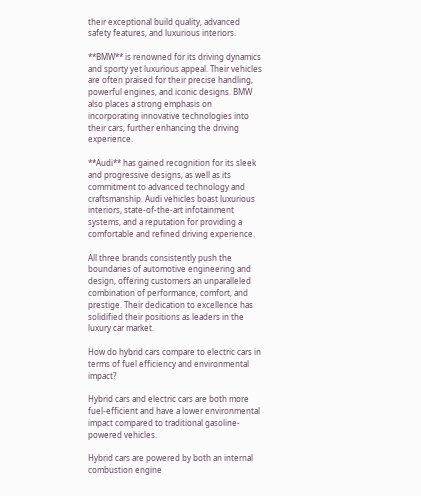their exceptional build quality, advanced safety features, and luxurious interiors.

**BMW** is renowned for its driving dynamics and sporty yet luxurious appeal. Their vehicles are often praised for their precise handling, powerful engines, and iconic designs. BMW also places a strong emphasis on incorporating innovative technologies into their cars, further enhancing the driving experience.

**Audi** has gained recognition for its sleek and progressive designs, as well as its commitment to advanced technology and craftsmanship. Audi vehicles boast luxurious interiors, state-of-the-art infotainment systems, and a reputation for providing a comfortable and refined driving experience.

All three brands consistently push the boundaries of automotive engineering and design, offering customers an unparalleled combination of performance, comfort, and prestige. Their dedication to excellence has solidified their positions as leaders in the luxury car market.

How do hybrid cars compare to electric cars in terms of fuel efficiency and environmental impact?

Hybrid cars and electric cars are both more fuel-efficient and have a lower environmental impact compared to traditional gasoline-powered vehicles.

Hybrid cars are powered by both an internal combustion engine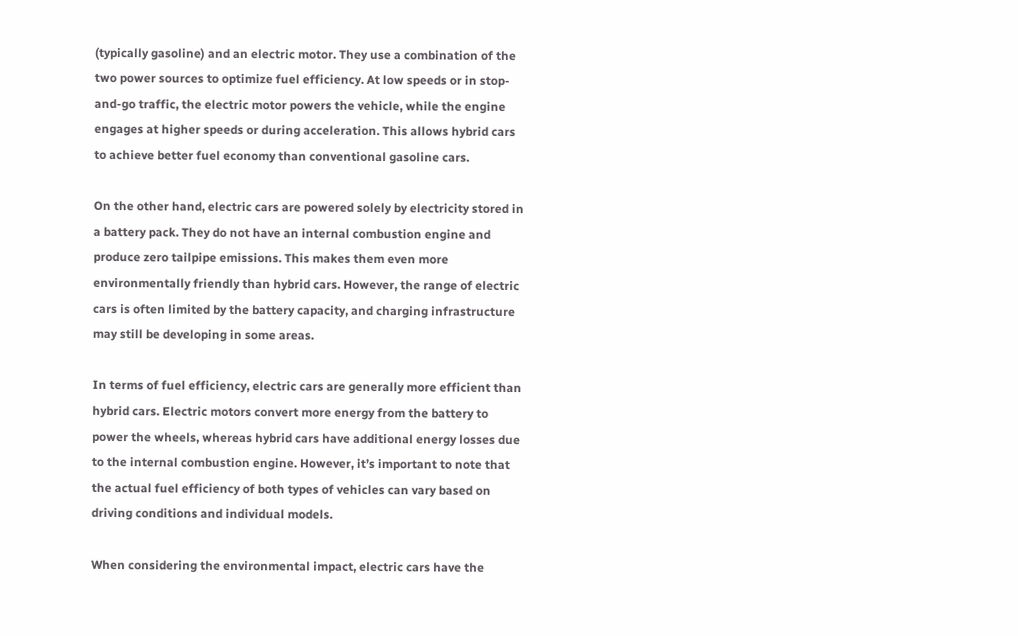(typically gasoline) and an electric motor. They use a combination of the two power sources to optimize fuel efficiency. At low speeds or in stop-and-go traffic, the electric motor powers the vehicle, while the engine engages at higher speeds or during acceleration. This allows hybrid cars to achieve better fuel economy than conventional gasoline cars.

On the other hand, electric cars are powered solely by electricity stored in a battery pack. They do not have an internal combustion engine and produce zero tailpipe emissions. This makes them even more environmentally friendly than hybrid cars. However, the range of electric cars is often limited by the battery capacity, and charging infrastructure may still be developing in some areas.

In terms of fuel efficiency, electric cars are generally more efficient than hybrid cars. Electric motors convert more energy from the battery to power the wheels, whereas hybrid cars have additional energy losses due to the internal combustion engine. However, it’s important to note that the actual fuel efficiency of both types of vehicles can vary based on driving conditions and individual models.

When considering the environmental impact, electric cars have the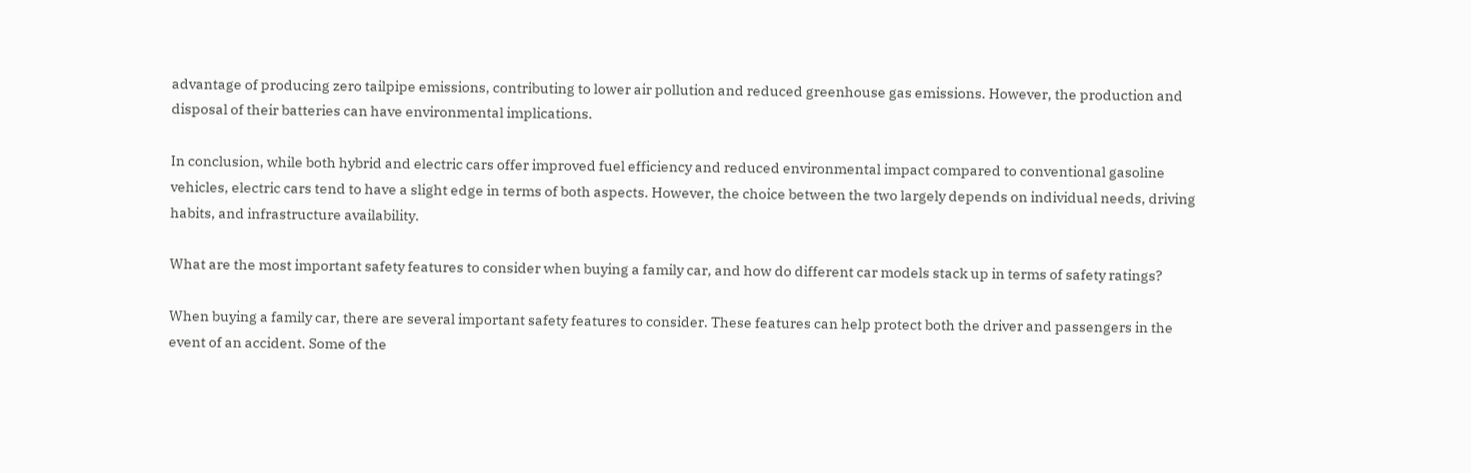advantage of producing zero tailpipe emissions, contributing to lower air pollution and reduced greenhouse gas emissions. However, the production and disposal of their batteries can have environmental implications.

In conclusion, while both hybrid and electric cars offer improved fuel efficiency and reduced environmental impact compared to conventional gasoline vehicles, electric cars tend to have a slight edge in terms of both aspects. However, the choice between the two largely depends on individual needs, driving habits, and infrastructure availability.

What are the most important safety features to consider when buying a family car, and how do different car models stack up in terms of safety ratings?

When buying a family car, there are several important safety features to consider. These features can help protect both the driver and passengers in the event of an accident. Some of the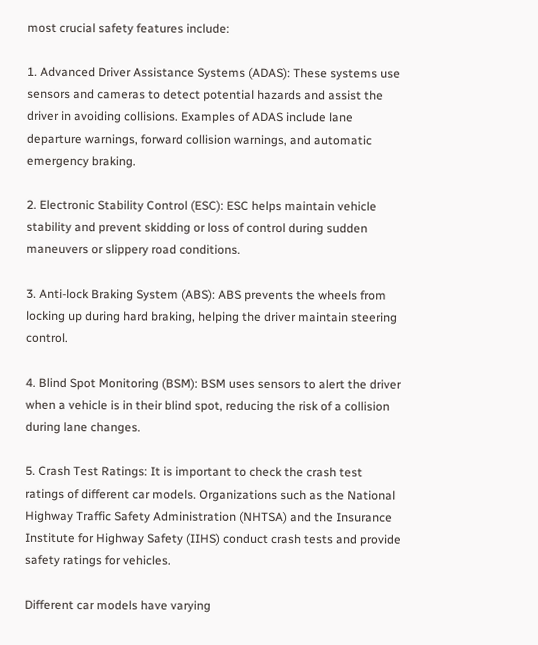most crucial safety features include:

1. Advanced Driver Assistance Systems (ADAS): These systems use sensors and cameras to detect potential hazards and assist the driver in avoiding collisions. Examples of ADAS include lane departure warnings, forward collision warnings, and automatic emergency braking.

2. Electronic Stability Control (ESC): ESC helps maintain vehicle stability and prevent skidding or loss of control during sudden maneuvers or slippery road conditions.

3. Anti-lock Braking System (ABS): ABS prevents the wheels from locking up during hard braking, helping the driver maintain steering control.

4. Blind Spot Monitoring (BSM): BSM uses sensors to alert the driver when a vehicle is in their blind spot, reducing the risk of a collision during lane changes.

5. Crash Test Ratings: It is important to check the crash test ratings of different car models. Organizations such as the National Highway Traffic Safety Administration (NHTSA) and the Insurance Institute for Highway Safety (IIHS) conduct crash tests and provide safety ratings for vehicles.

Different car models have varying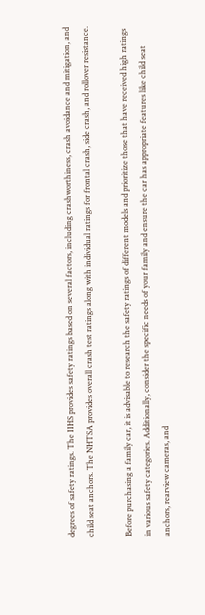degrees of safety ratings. The IIHS provides safety ratings based on several factors, including crashworthiness, crash avoidance and mitigation, and child seat anchors. The NHTSA provides overall crash test ratings along with individual ratings for frontal crash, side crash, and rollover resistance.

Before purchasing a family car, it is advisable to research the safety ratings of different models and prioritize those that have received high ratings in various safety categories. Additionally, consider the specific needs of your family and ensure the car has appropriate features like child seat anchors, rearview cameras, and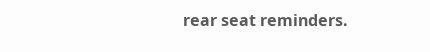rear seat reminders.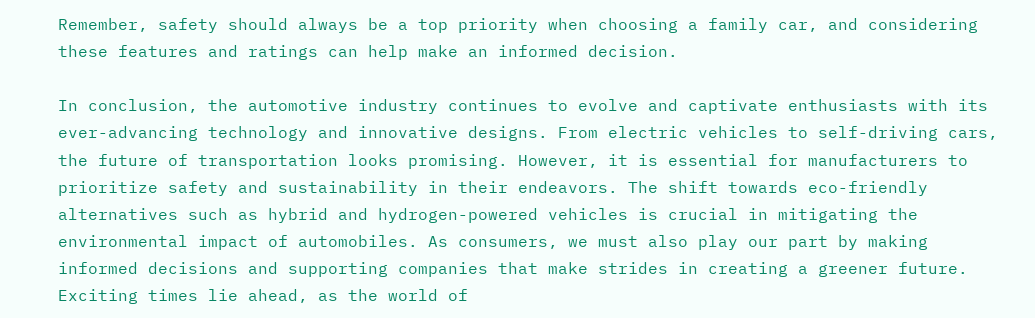Remember, safety should always be a top priority when choosing a family car, and considering these features and ratings can help make an informed decision.

In conclusion, the automotive industry continues to evolve and captivate enthusiasts with its ever-advancing technology and innovative designs. From electric vehicles to self-driving cars, the future of transportation looks promising. However, it is essential for manufacturers to prioritize safety and sustainability in their endeavors. The shift towards eco-friendly alternatives such as hybrid and hydrogen-powered vehicles is crucial in mitigating the environmental impact of automobiles. As consumers, we must also play our part by making informed decisions and supporting companies that make strides in creating a greener future. Exciting times lie ahead, as the world of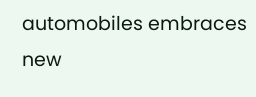automobiles embraces new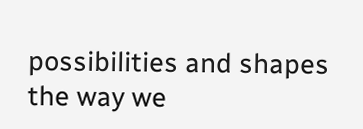possibilities and shapes the way we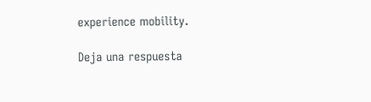experience mobility.

Deja una respuesta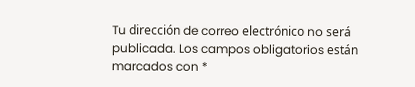Tu dirección de correo electrónico no será publicada. Los campos obligatorios están marcados con *